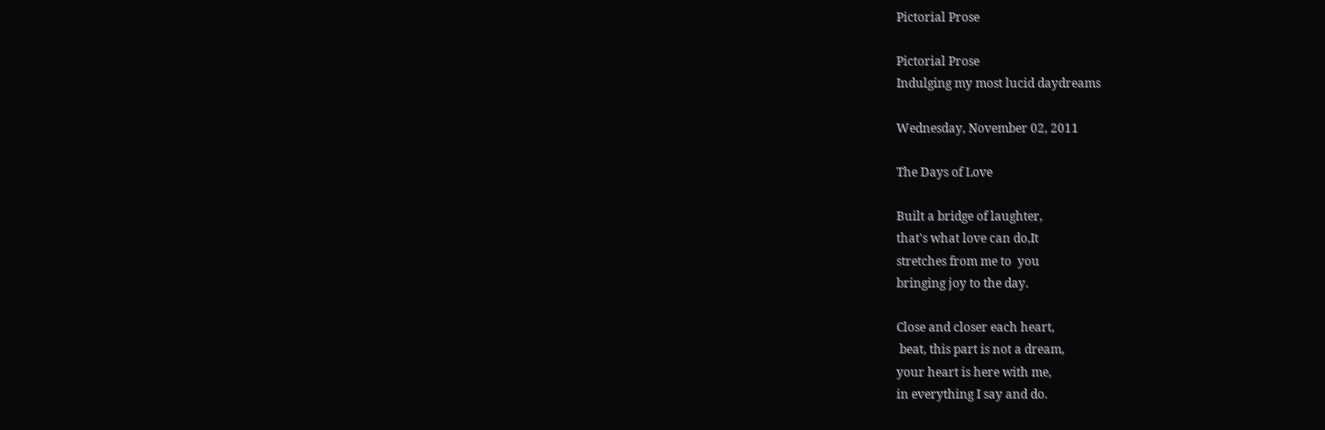Pictorial Prose

Pictorial Prose
Indulging my most lucid daydreams

Wednesday, November 02, 2011

The Days of Love

Built a bridge of laughter,
that's what love can do,It
stretches from me to  you
bringing joy to the day.

Close and closer each heart,
 beat, this part is not a dream,
your heart is here with me,
in everything I say and do.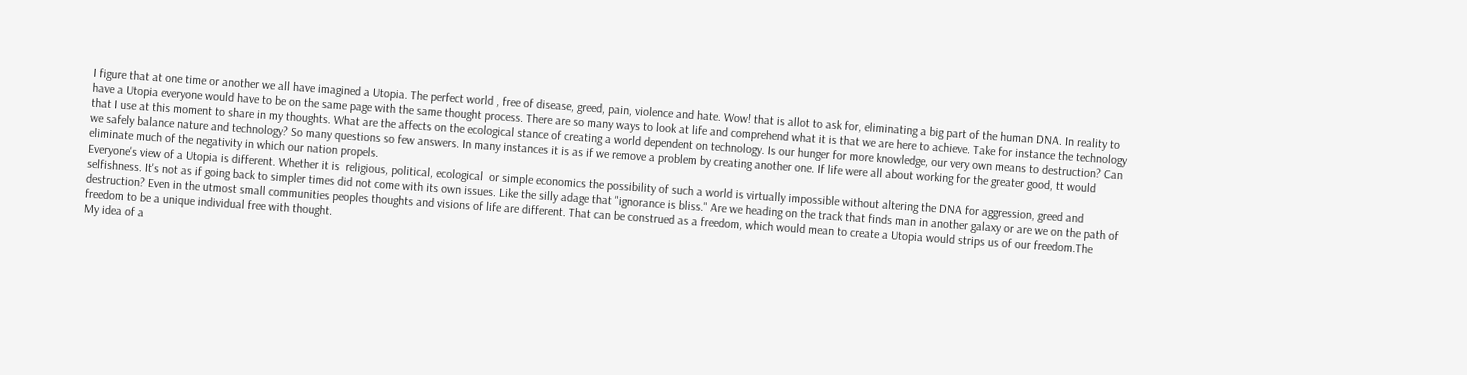I figure that at one time or another we all have imagined a Utopia. The perfect world , free of disease, greed, pain, violence and hate. Wow! that is allot to ask for, eliminating a big part of the human DNA. In reality to have a Utopia everyone would have to be on the same page with the same thought process. There are so many ways to look at life and comprehend what it is that we are here to achieve. Take for instance the technology that I use at this moment to share in my thoughts. What are the affects on the ecological stance of creating a world dependent on technology. Is our hunger for more knowledge, our very own means to destruction? Can we safely balance nature and technology? So many questions so few answers. In many instances it is as if we remove a problem by creating another one. If life were all about working for the greater good, tt would eliminate much of the negativity in which our nation propels.
Everyone's view of a Utopia is different. Whether it is  religious, political, ecological  or simple economics the possibility of such a world is virtually impossible without altering the DNA for aggression, greed and selfishness. It's not as if going back to simpler times did not come with its own issues. Like the silly adage that "ignorance is bliss." Are we heading on the track that finds man in another galaxy or are we on the path of destruction? Even in the utmost small communities peoples thoughts and visions of life are different. That can be construed as a freedom, which would mean to create a Utopia would strips us of our freedom.The freedom to be a unique individual free with thought.
My idea of a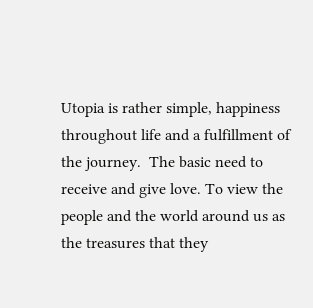Utopia is rather simple, happiness throughout life and a fulfillment of the journey.  The basic need to receive and give love. To view the people and the world around us as the treasures that they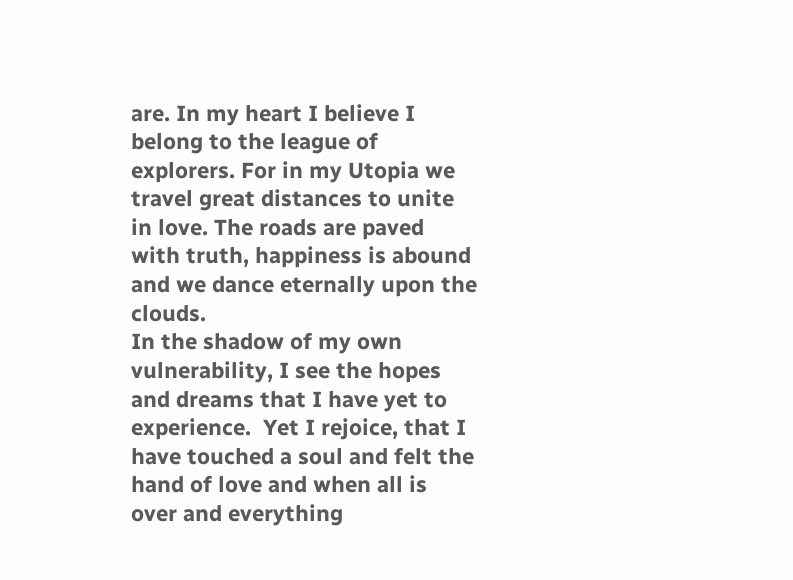are. In my heart I believe I belong to the league of explorers. For in my Utopia we travel great distances to unite in love. The roads are paved with truth, happiness is abound and we dance eternally upon the clouds.
In the shadow of my own vulnerability, I see the hopes and dreams that I have yet to experience.  Yet I rejoice, that I have touched a soul and felt the hand of love and when all is over and everything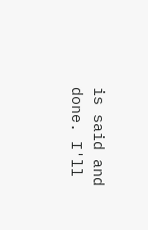is said and done. I'll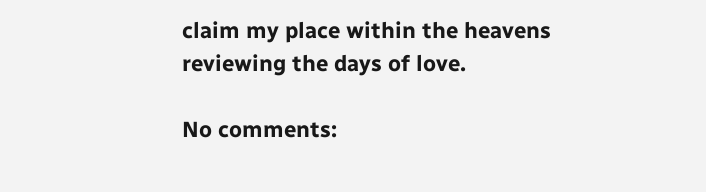claim my place within the heavens reviewing the days of love.

No comments: